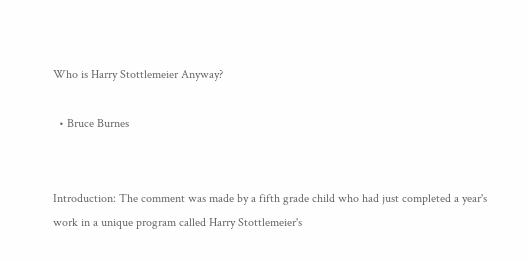Who is Harry Stottlemeier Anyway?

  • Bruce Burnes


Introduction: The comment was made by a fifth grade child who had just completed a year's work in a unique program called Harry Stottlemeier's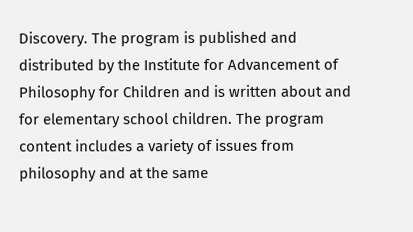Discovery. The program is published and distributed by the Institute for Advancement of Philosophy for Children and is written about and for elementary school children. The program content includes a variety of issues from philosophy and at the same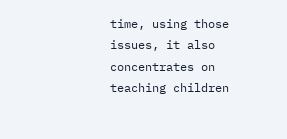time, using those issues, it also concentrates on teaching children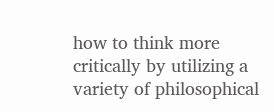how to think more critically by utilizing a variety of philosophical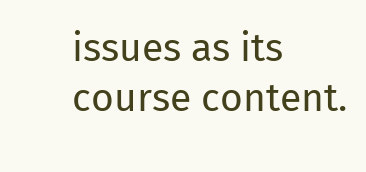issues as its course content.